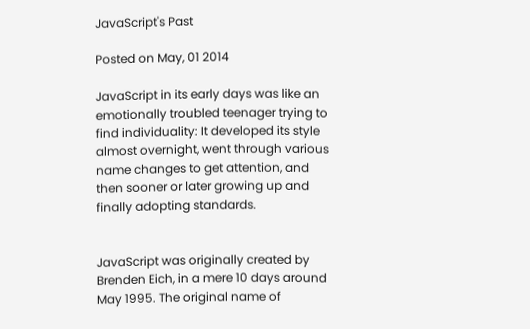JavaScript's Past

Posted on May, 01 2014

JavaScript in its early days was like an emotionally troubled teenager trying to find individuality: It developed its style almost overnight, went through various name changes to get attention, and then sooner or later growing up and finally adopting standards.


JavaScript was originally created by Brenden Eich, in a mere 10 days around May 1995. The original name of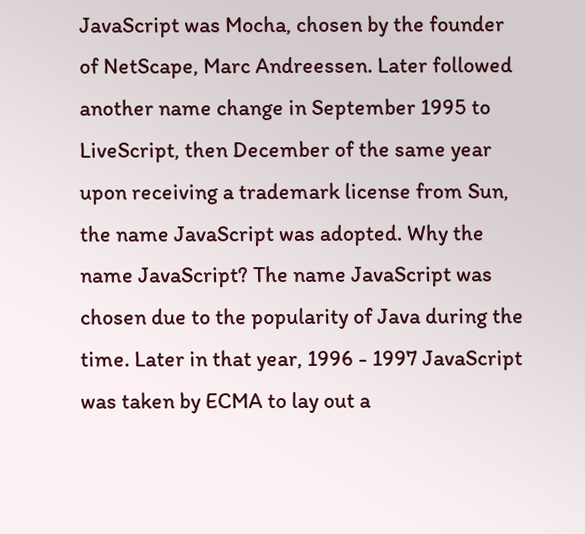JavaScript was Mocha, chosen by the founder of NetScape, Marc Andreessen. Later followed another name change in September 1995 to LiveScript, then December of the same year upon receiving a trademark license from Sun, the name JavaScript was adopted. Why the name JavaScript? The name JavaScript was chosen due to the popularity of Java during the time. Later in that year, 1996 - 1997 JavaScript was taken by ECMA to lay out a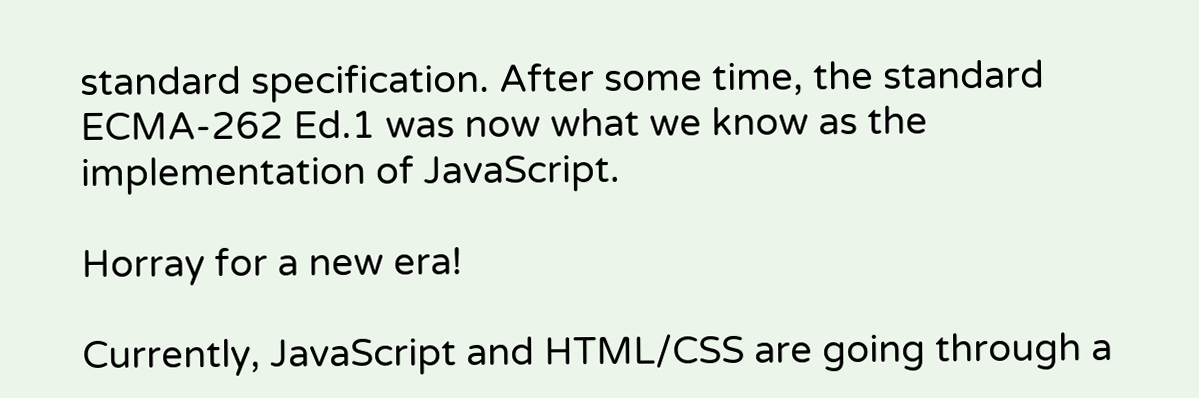standard specification. After some time, the standard ECMA-262 Ed.1 was now what we know as the implementation of JavaScript.

Horray for a new era!

Currently, JavaScript and HTML/CSS are going through a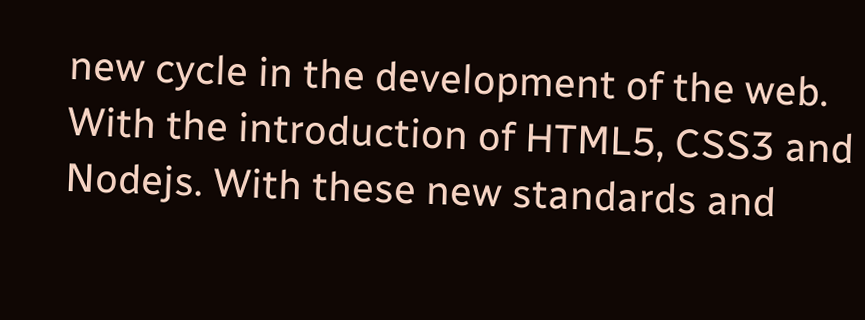new cycle in the development of the web. With the introduction of HTML5, CSS3 and Nodejs. With these new standards and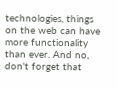technologies, things on the web can have more functionality than ever. And no, don't forget that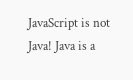JavaScript is not Java! Java is a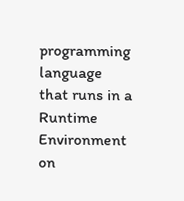programming language that runs in a Runtime Environment on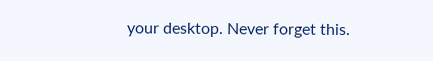your desktop. Never forget this.